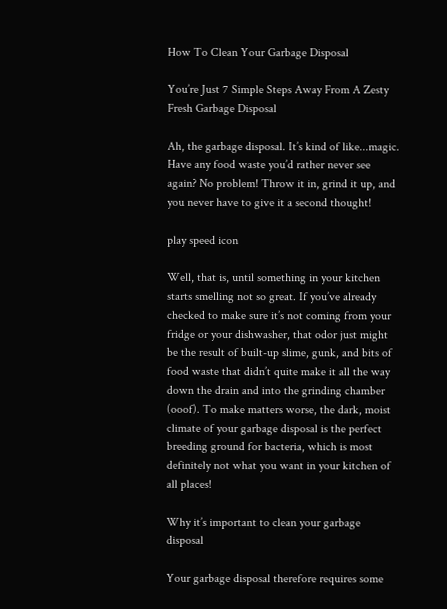How To Clean Your Garbage Disposal

You’re Just 7 Simple Steps Away From A Zesty Fresh Garbage Disposal

Ah, the garbage disposal. It’s kind of like...magic. Have any food waste you’d rather never see again? No problem! Throw it in, grind it up, and you never have to give it a second thought!

play speed icon

Well, that is, until something in your kitchen starts smelling not so great. If you’ve already checked to make sure it’s not coming from your fridge or your dishwasher, that odor just might be the result of built-up slime, gunk, and bits of food waste that didn’t quite make it all the way down the drain and into the grinding chamber (ooof). To make matters worse, the dark, moist climate of your garbage disposal is the perfect breeding ground for bacteria, which is most definitely not what you want in your kitchen of all places!

Why it’s important to clean your garbage disposal

Your garbage disposal therefore requires some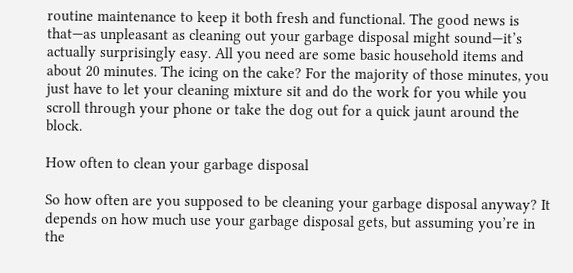routine maintenance to keep it both fresh and functional. The good news is that—as unpleasant as cleaning out your garbage disposal might sound—it’s actually surprisingly easy. All you need are some basic household items and about 20 minutes. The icing on the cake? For the majority of those minutes, you just have to let your cleaning mixture sit and do the work for you while you scroll through your phone or take the dog out for a quick jaunt around the block.

How often to clean your garbage disposal

So how often are you supposed to be cleaning your garbage disposal anyway? It depends on how much use your garbage disposal gets, but assuming you’re in the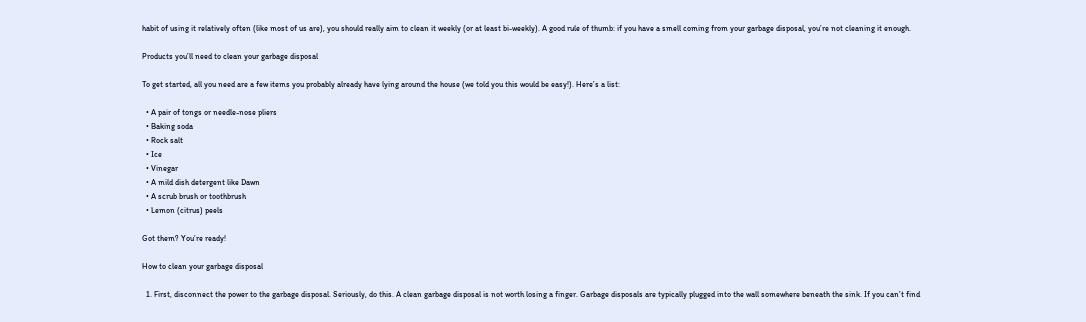habit of using it relatively often (like most of us are), you should really aim to clean it weekly (or at least bi-weekly). A good rule of thumb: if you have a smell coming from your garbage disposal, you’re not cleaning it enough.

Products you’ll need to clean your garbage disposal

To get started, all you need are a few items you probably already have lying around the house (we told you this would be easy!). Here’s a list:

  • A pair of tongs or needle-nose pliers
  • Baking soda
  • Rock salt
  • Ice
  • Vinegar
  • A mild dish detergent like Dawn
  • A scrub brush or toothbrush
  • Lemon (citrus) peels

Got them? You’re ready!

How to clean your garbage disposal

  1. First, disconnect the power to the garbage disposal. Seriously, do this. A clean garbage disposal is not worth losing a finger. Garbage disposals are typically plugged into the wall somewhere beneath the sink. If you can’t find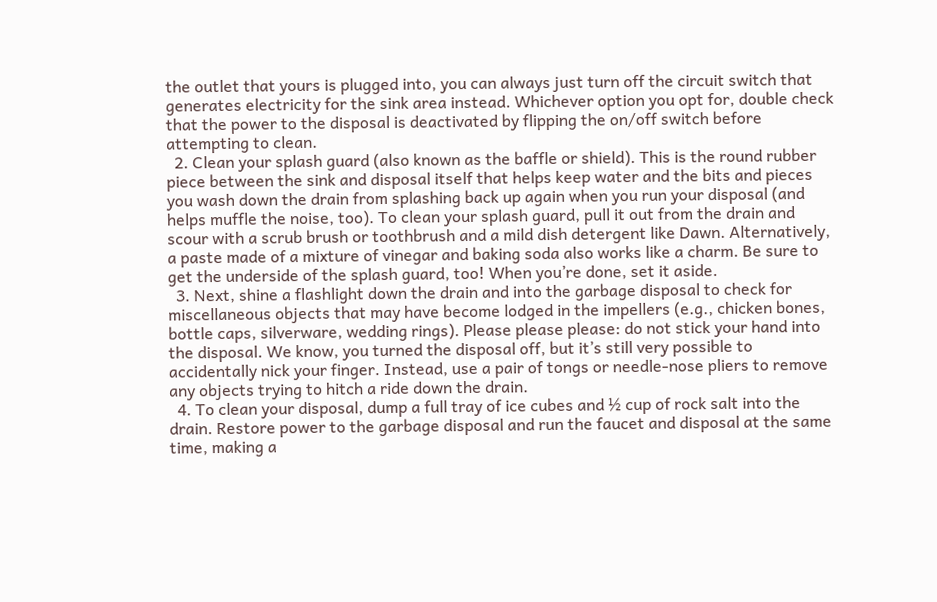the outlet that yours is plugged into, you can always just turn off the circuit switch that generates electricity for the sink area instead. Whichever option you opt for, double check that the power to the disposal is deactivated by flipping the on/off switch before attempting to clean.
  2. Clean your splash guard (also known as the baffle or shield). This is the round rubber piece between the sink and disposal itself that helps keep water and the bits and pieces you wash down the drain from splashing back up again when you run your disposal (and helps muffle the noise, too). To clean your splash guard, pull it out from the drain and scour with a scrub brush or toothbrush and a mild dish detergent like Dawn. Alternatively, a paste made of a mixture of vinegar and baking soda also works like a charm. Be sure to get the underside of the splash guard, too! When you’re done, set it aside.
  3. Next, shine a flashlight down the drain and into the garbage disposal to check for miscellaneous objects that may have become lodged in the impellers (e.g., chicken bones, bottle caps, silverware, wedding rings). Please please please: do not stick your hand into the disposal. We know, you turned the disposal off, but it’s still very possible to accidentally nick your finger. Instead, use a pair of tongs or needle-nose pliers to remove any objects trying to hitch a ride down the drain.
  4. To clean your disposal, dump a full tray of ice cubes and ½ cup of rock salt into the drain. Restore power to the garbage disposal and run the faucet and disposal at the same time, making a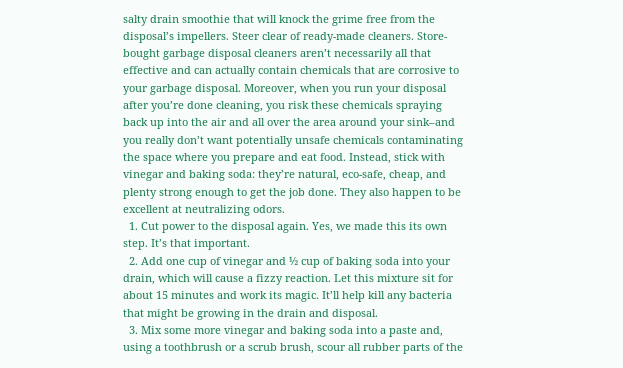salty drain smoothie that will knock the grime free from the disposal’s impellers. Steer clear of ready-made cleaners. Store-bought garbage disposal cleaners aren’t necessarily all that effective and can actually contain chemicals that are corrosive to your garbage disposal. Moreover, when you run your disposal after you’re done cleaning, you risk these chemicals spraying back up into the air and all over the area around your sink–and you really don’t want potentially unsafe chemicals contaminating the space where you prepare and eat food. Instead, stick with vinegar and baking soda: they’re natural, eco-safe, cheap, and plenty strong enough to get the job done. They also happen to be excellent at neutralizing odors.
  1. Cut power to the disposal again. Yes, we made this its own step. It’s that important.
  2. Add one cup of vinegar and ½ cup of baking soda into your drain, which will cause a fizzy reaction. Let this mixture sit for about 15 minutes and work its magic. It’ll help kill any bacteria that might be growing in the drain and disposal.
  3. Mix some more vinegar and baking soda into a paste and, using a toothbrush or a scrub brush, scour all rubber parts of the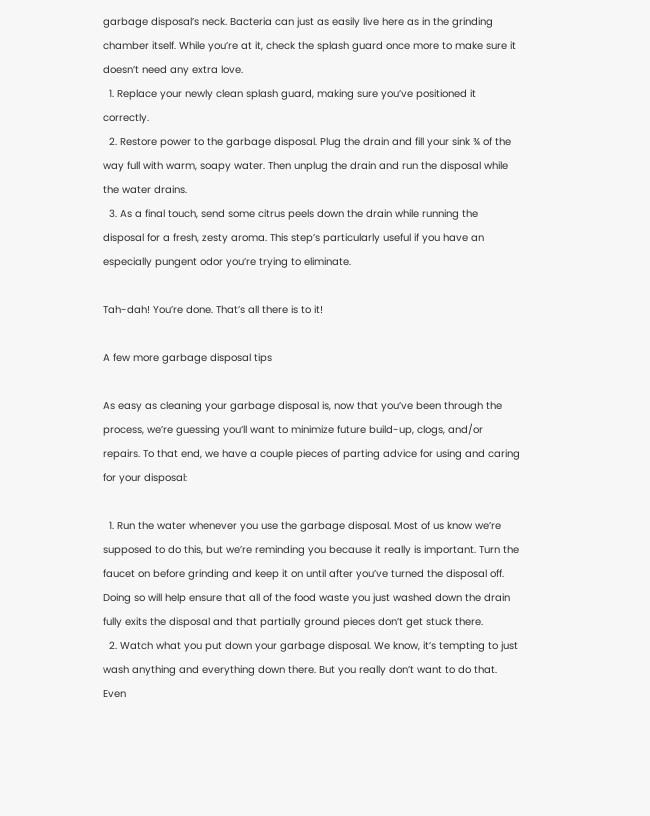garbage disposal’s neck. Bacteria can just as easily live here as in the grinding chamber itself. While you’re at it, check the splash guard once more to make sure it doesn’t need any extra love.
  1. Replace your newly clean splash guard, making sure you’ve positioned it correctly.
  2. Restore power to the garbage disposal. Plug the drain and fill your sink ¾ of the way full with warm, soapy water. Then unplug the drain and run the disposal while the water drains.
  3. As a final touch, send some citrus peels down the drain while running the disposal for a fresh, zesty aroma. This step’s particularly useful if you have an especially pungent odor you’re trying to eliminate.

Tah-dah! You’re done. That’s all there is to it!

A few more garbage disposal tips

As easy as cleaning your garbage disposal is, now that you’ve been through the process, we’re guessing you’ll want to minimize future build-up, clogs, and/or repairs. To that end, we have a couple pieces of parting advice for using and caring for your disposal:

  1. Run the water whenever you use the garbage disposal. Most of us know we’re supposed to do this, but we’re reminding you because it really is important. Turn the faucet on before grinding and keep it on until after you’ve turned the disposal off. Doing so will help ensure that all of the food waste you just washed down the drain fully exits the disposal and that partially ground pieces don’t get stuck there.
  2. Watch what you put down your garbage disposal. We know, it’s tempting to just wash anything and everything down there. But you really don’t want to do that. Even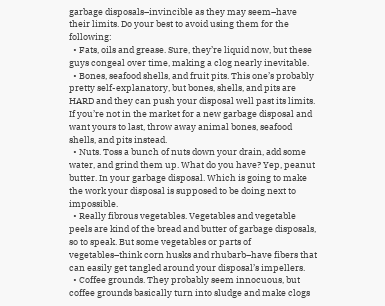garbage disposals–invincible as they may seem–have their limits. Do your best to avoid using them for the following:
  • Fats, oils and grease. Sure, they’re liquid now, but these guys congeal over time, making a clog nearly inevitable.
  • Bones, seafood shells, and fruit pits. This one’s probably pretty self-explanatory, but bones, shells, and pits are HARD and they can push your disposal well past its limits. If you’re not in the market for a new garbage disposal and want yours to last, throw away animal bones, seafood shells, and pits instead.
  • Nuts. Toss a bunch of nuts down your drain, add some water, and grind them up. What do you have? Yep, peanut butter. In your garbage disposal. Which is going to make the work your disposal is supposed to be doing next to impossible.
  • Really fibrous vegetables. Vegetables and vegetable peels are kind of the bread and butter of garbage disposals, so to speak. But some vegetables or parts of vegetables–think corn husks and rhubarb–have fibers that can easily get tangled around your disposal’s impellers.
  • Coffee grounds. They probably seem innocuous, but coffee grounds basically turn into sludge and make clogs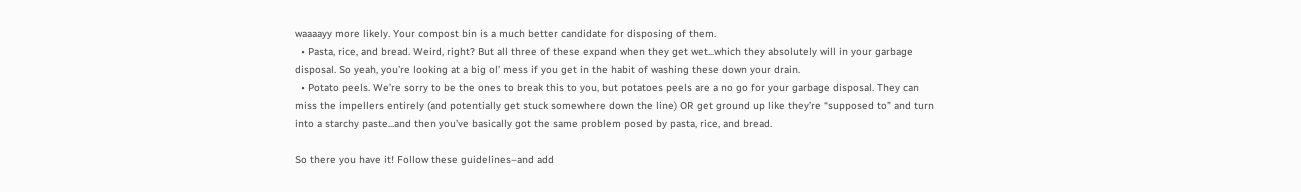waaaayy more likely. Your compost bin is a much better candidate for disposing of them.
  • Pasta, rice, and bread. Weird, right? But all three of these expand when they get wet...which they absolutely will in your garbage disposal. So yeah, you’re looking at a big ol’ mess if you get in the habit of washing these down your drain.
  • Potato peels. We’re sorry to be the ones to break this to you, but potatoes peels are a no go for your garbage disposal. They can miss the impellers entirely (and potentially get stuck somewhere down the line) OR get ground up like they’re “supposed to” and turn into a starchy paste...and then you’ve basically got the same problem posed by pasta, rice, and bread.

So there you have it! Follow these guidelines–and add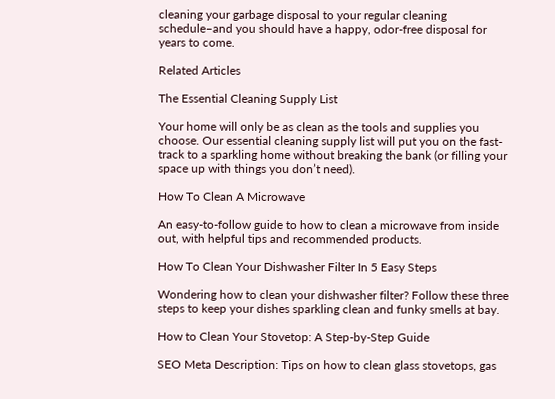cleaning your garbage disposal to your regular cleaning schedule–and you should have a happy, odor-free disposal for years to come.

Related Articles

The Essential Cleaning Supply List

Your home will only be as clean as the tools and supplies you choose. Our essential cleaning supply list will put you on the fast-track to a sparkling home without breaking the bank (or filling your space up with things you don’t need).

How To Clean A Microwave

An easy-to-follow guide to how to clean a microwave from inside out, with helpful tips and recommended products.

How To Clean Your Dishwasher Filter In 5 Easy Steps

Wondering how to clean your dishwasher filter? Follow these three steps to keep your dishes sparkling clean and funky smells at bay.

How to Clean Your Stovetop: A Step-by-Step Guide

SEO Meta Description: Tips on how to clean glass stovetops, gas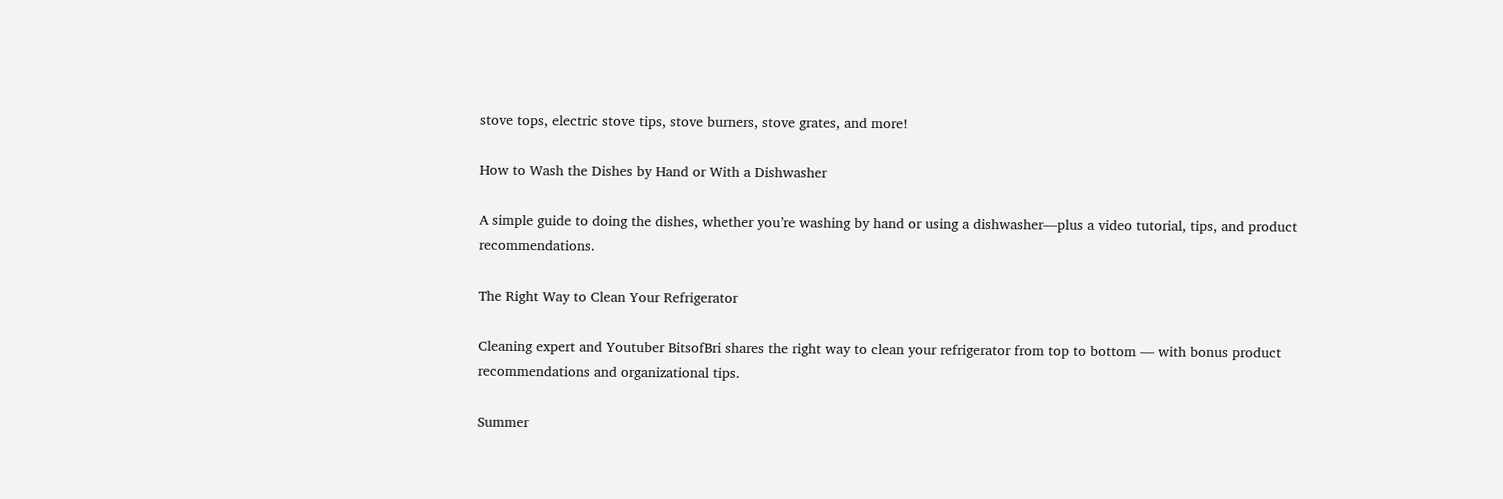stove tops, electric stove tips, stove burners, stove grates, and more!

How to Wash the Dishes by Hand or With a Dishwasher

A simple guide to doing the dishes, whether you’re washing by hand or using a dishwasher—plus a video tutorial, tips, and product recommendations.

The Right Way to Clean Your Refrigerator

Cleaning expert and Youtuber BitsofBri shares the right way to clean your refrigerator from top to bottom — with bonus product recommendations and organizational tips.

Summer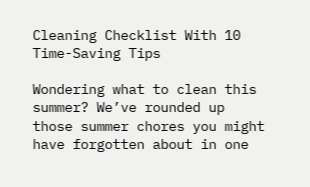Cleaning Checklist With 10 Time-Saving Tips

Wondering what to clean this summer? We’ve rounded up those summer chores you might have forgotten about in one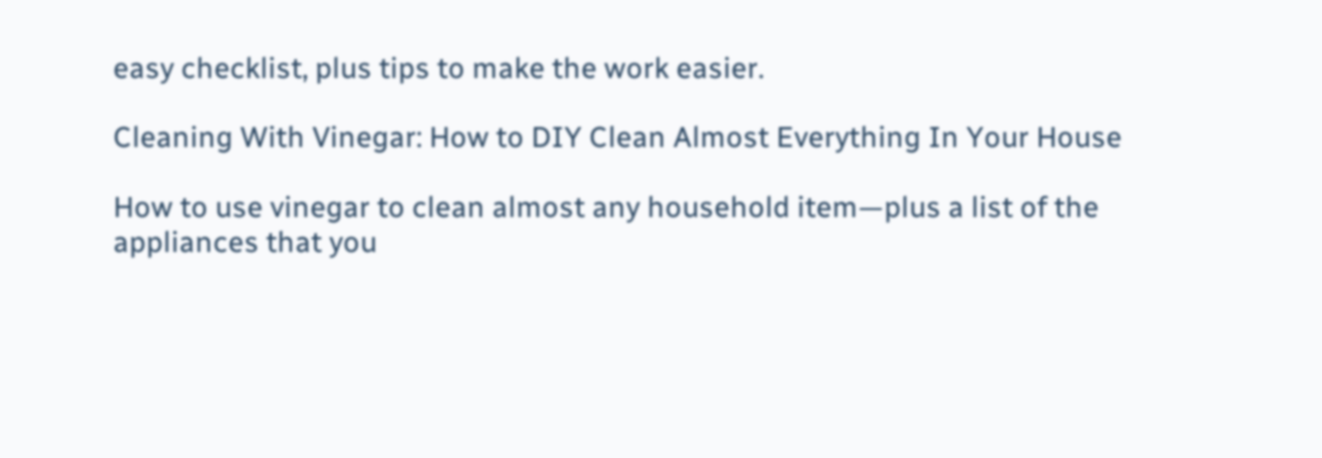easy checklist, plus tips to make the work easier.

Cleaning With Vinegar: How to DIY Clean Almost Everything In Your House

How to use vinegar to clean almost any household item—plus a list of the appliances that you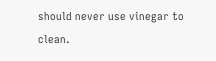should never use vinegar to clean.